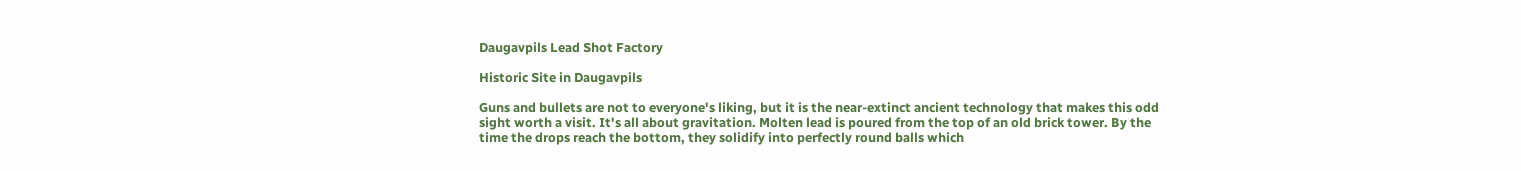Daugavpils Lead Shot Factory

Historic Site in Daugavpils

Guns and bullets are not to everyone's liking, but it is the near-extinct ancient technology that makes this odd sight worth a visit. It's all about gravitation. Molten lead is poured from the top of an old brick tower. By the time the drops reach the bottom, they solidify into perfectly round balls which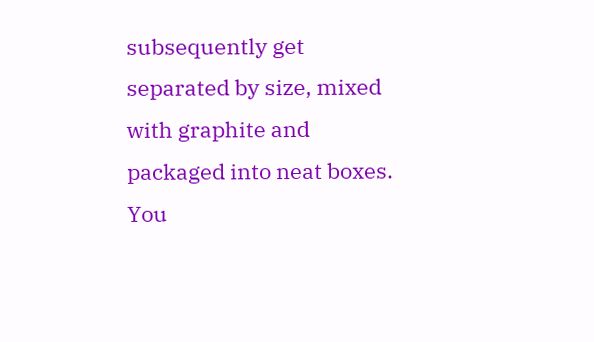subsequently get separated by size, mixed with graphite and packaged into neat boxes. You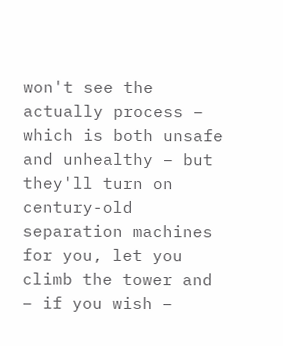won't see the actually process – which is both unsafe and unhealthy – but they'll turn on century-old separation machines for you, let you climb the tower and – if you wish –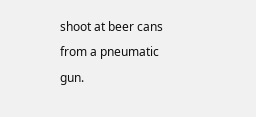shoot at beer cans from a pneumatic gun.